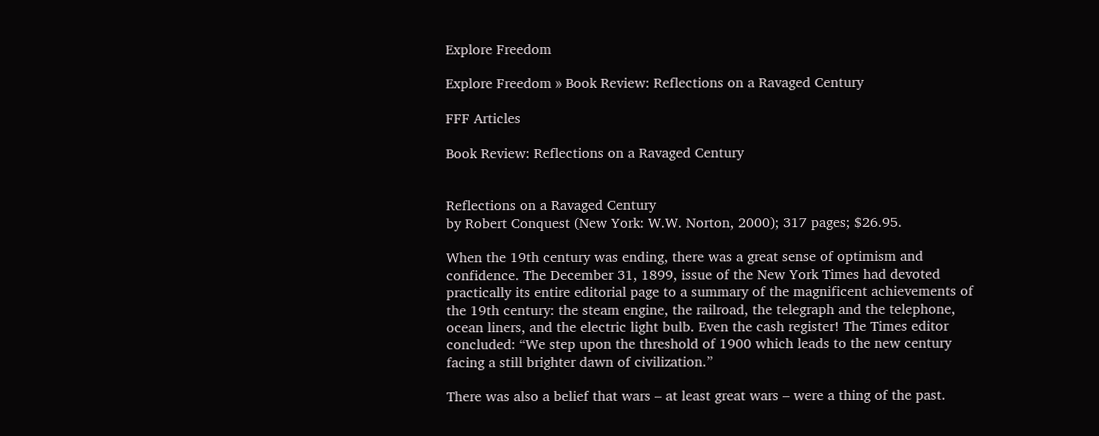Explore Freedom

Explore Freedom » Book Review: Reflections on a Ravaged Century

FFF Articles

Book Review: Reflections on a Ravaged Century


Reflections on a Ravaged Century
by Robert Conquest (New York: W.W. Norton, 2000); 317 pages; $26.95.

When the 19th century was ending, there was a great sense of optimism and confidence. The December 31, 1899, issue of the New York Times had devoted practically its entire editorial page to a summary of the magnificent achievements of the 19th century: the steam engine, the railroad, the telegraph and the telephone, ocean liners, and the electric light bulb. Even the cash register! The Times editor concluded: “We step upon the threshold of 1900 which leads to the new century facing a still brighter dawn of civilization.”

There was also a belief that wars – at least great wars – were a thing of the past.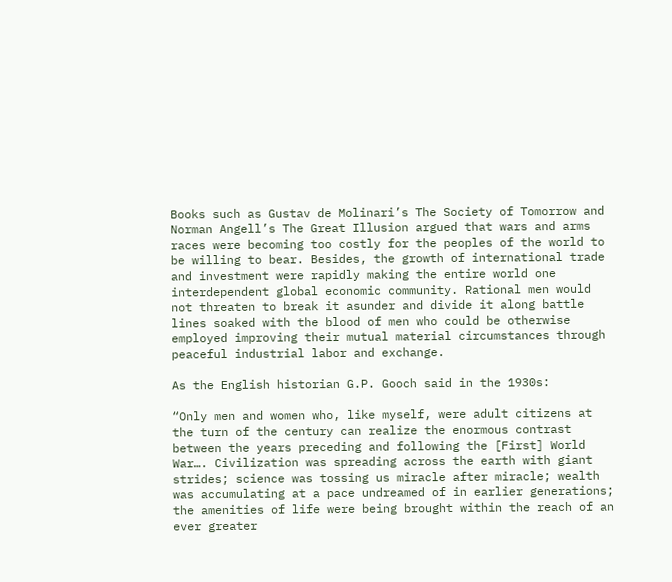Books such as Gustav de Molinari’s The Society of Tomorrow and Norman Angell’s The Great Illusion argued that wars and arms races were becoming too costly for the peoples of the world to be willing to bear. Besides, the growth of international trade and investment were rapidly making the entire world one interdependent global economic community. Rational men would not threaten to break it asunder and divide it along battle lines soaked with the blood of men who could be otherwise employed improving their mutual material circumstances through peaceful industrial labor and exchange.

As the English historian G.P. Gooch said in the 1930s:

“Only men and women who, like myself, were adult citizens at the turn of the century can realize the enormous contrast between the years preceding and following the [First] World War…. Civilization was spreading across the earth with giant strides; science was tossing us miracle after miracle; wealth was accumulating at a pace undreamed of in earlier generations; the amenities of life were being brought within the reach of an ever greater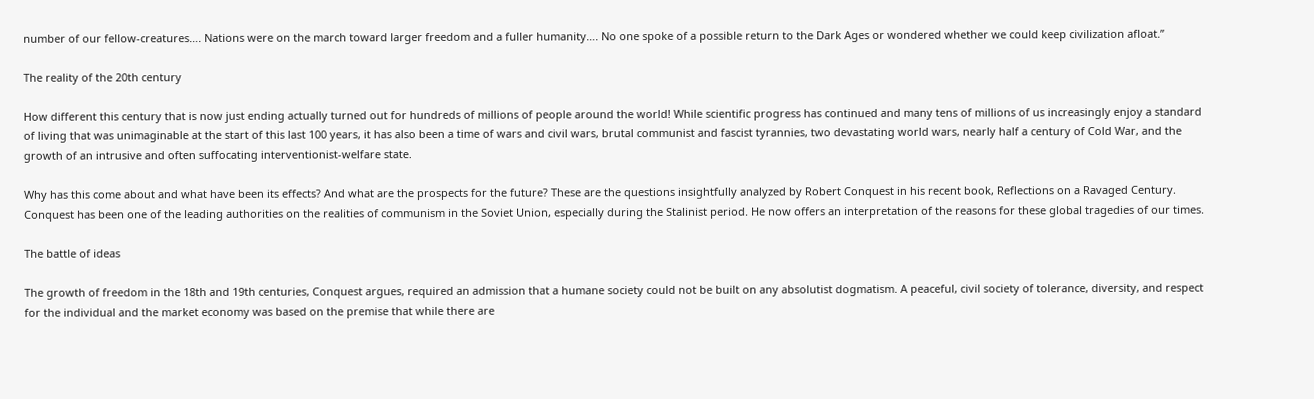number of our fellow-creatures…. Nations were on the march toward larger freedom and a fuller humanity…. No one spoke of a possible return to the Dark Ages or wondered whether we could keep civilization afloat.”

The reality of the 20th century

How different this century that is now just ending actually turned out for hundreds of millions of people around the world! While scientific progress has continued and many tens of millions of us increasingly enjoy a standard of living that was unimaginable at the start of this last 100 years, it has also been a time of wars and civil wars, brutal communist and fascist tyrannies, two devastating world wars, nearly half a century of Cold War, and the growth of an intrusive and often suffocating interventionist-welfare state.

Why has this come about and what have been its effects? And what are the prospects for the future? These are the questions insightfully analyzed by Robert Conquest in his recent book, Reflections on a Ravaged Century. Conquest has been one of the leading authorities on the realities of communism in the Soviet Union, especially during the Stalinist period. He now offers an interpretation of the reasons for these global tragedies of our times.

The battle of ideas

The growth of freedom in the 18th and 19th centuries, Conquest argues, required an admission that a humane society could not be built on any absolutist dogmatism. A peaceful, civil society of tolerance, diversity, and respect for the individual and the market economy was based on the premise that while there are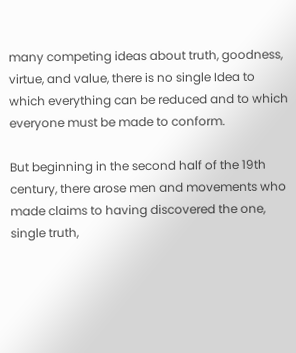many competing ideas about truth, goodness, virtue, and value, there is no single Idea to which everything can be reduced and to which everyone must be made to conform.

But beginning in the second half of the 19th century, there arose men and movements who made claims to having discovered the one, single truth,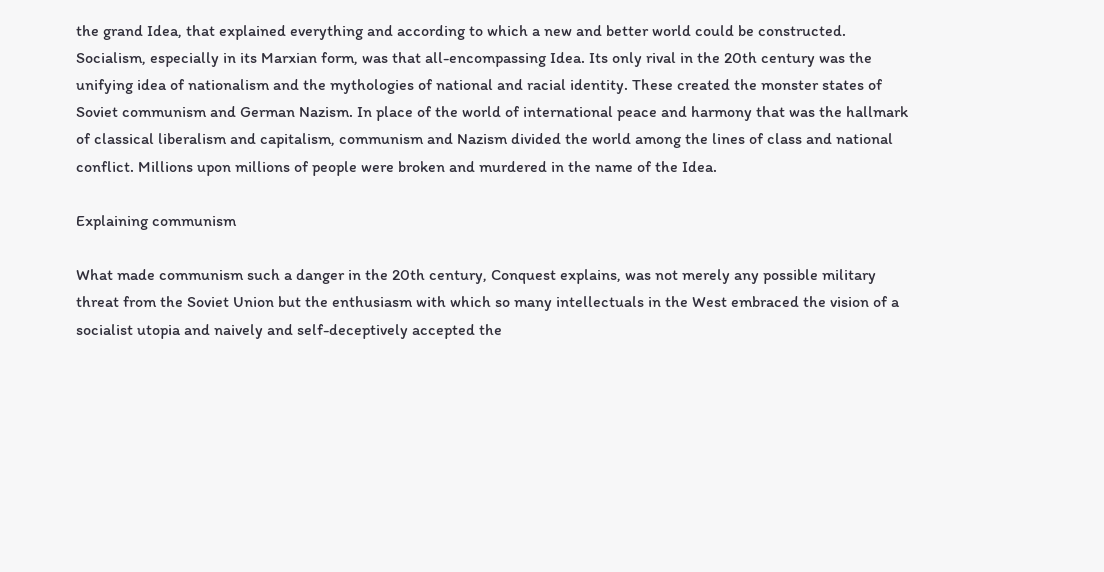the grand Idea, that explained everything and according to which a new and better world could be constructed. Socialism, especially in its Marxian form, was that all-encompassing Idea. Its only rival in the 20th century was the unifying idea of nationalism and the mythologies of national and racial identity. These created the monster states of Soviet communism and German Nazism. In place of the world of international peace and harmony that was the hallmark of classical liberalism and capitalism, communism and Nazism divided the world among the lines of class and national conflict. Millions upon millions of people were broken and murdered in the name of the Idea.

Explaining communism

What made communism such a danger in the 20th century, Conquest explains, was not merely any possible military threat from the Soviet Union but the enthusiasm with which so many intellectuals in the West embraced the vision of a socialist utopia and naively and self-deceptively accepted the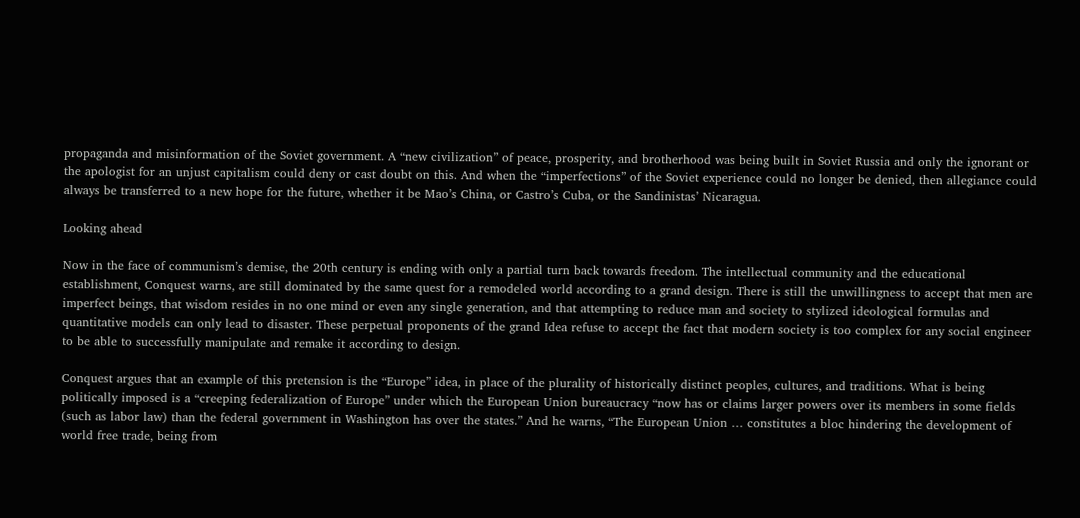propaganda and misinformation of the Soviet government. A “new civilization” of peace, prosperity, and brotherhood was being built in Soviet Russia and only the ignorant or the apologist for an unjust capitalism could deny or cast doubt on this. And when the “imperfections” of the Soviet experience could no longer be denied, then allegiance could always be transferred to a new hope for the future, whether it be Mao’s China, or Castro’s Cuba, or the Sandinistas’ Nicaragua.

Looking ahead

Now in the face of communism’s demise, the 20th century is ending with only a partial turn back towards freedom. The intellectual community and the educational establishment, Conquest warns, are still dominated by the same quest for a remodeled world according to a grand design. There is still the unwillingness to accept that men are imperfect beings, that wisdom resides in no one mind or even any single generation, and that attempting to reduce man and society to stylized ideological formulas and quantitative models can only lead to disaster. These perpetual proponents of the grand Idea refuse to accept the fact that modern society is too complex for any social engineer to be able to successfully manipulate and remake it according to design.

Conquest argues that an example of this pretension is the “Europe” idea, in place of the plurality of historically distinct peoples, cultures, and traditions. What is being politically imposed is a “creeping federalization of Europe” under which the European Union bureaucracy “now has or claims larger powers over its members in some fields (such as labor law) than the federal government in Washington has over the states.” And he warns, “The European Union … constitutes a bloc hindering the development of world free trade, being from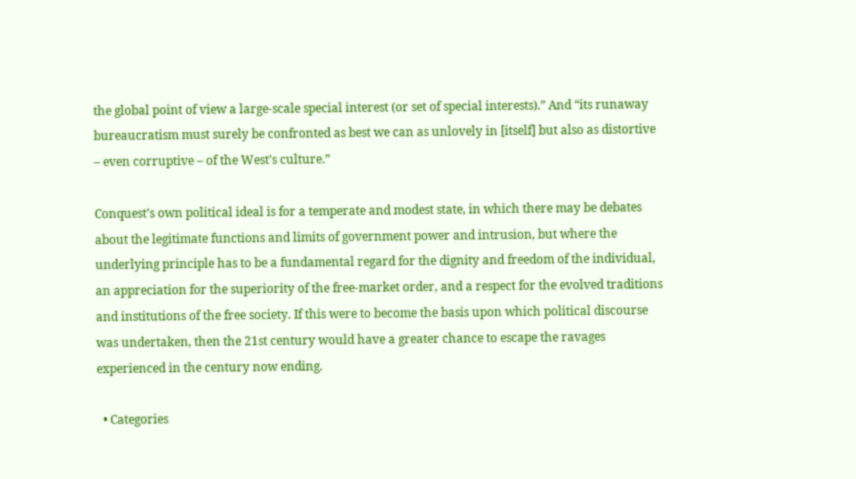the global point of view a large-scale special interest (or set of special interests).” And “its runaway bureaucratism must surely be confronted as best we can as unlovely in [itself] but also as distortive – even corruptive – of the West’s culture.”

Conquest’s own political ideal is for a temperate and modest state, in which there may be debates about the legitimate functions and limits of government power and intrusion, but where the underlying principle has to be a fundamental regard for the dignity and freedom of the individual, an appreciation for the superiority of the free-market order, and a respect for the evolved traditions and institutions of the free society. If this were to become the basis upon which political discourse was undertaken, then the 21st century would have a greater chance to escape the ravages experienced in the century now ending.

  • Categories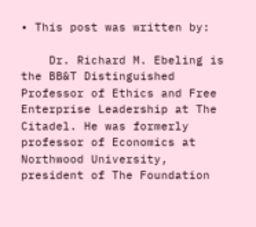• This post was written by:

    Dr. Richard M. Ebeling is the BB&T Distinguished Professor of Ethics and Free Enterprise Leadership at The Citadel. He was formerly professor of Economics at Northwood University, president of The Foundation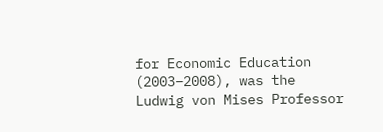for Economic Education (2003–2008), was the Ludwig von Mises Professor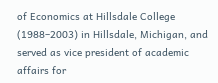of Economics at Hillsdale College (1988–2003) in Hillsdale, Michigan, and served as vice president of academic affairs for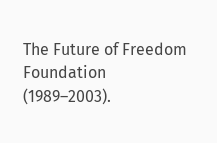The Future of Freedom Foundation (1989–2003).